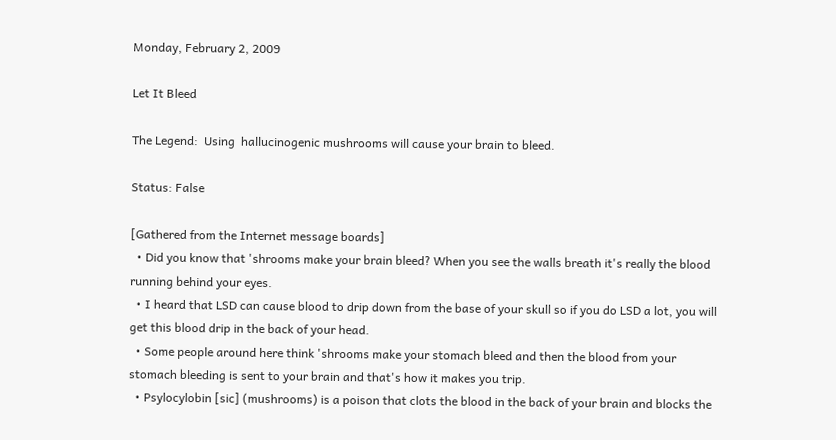Monday, February 2, 2009

Let It Bleed

The Legend:  Using  hallucinogenic mushrooms will cause your brain to bleed.

Status: False

[Gathered from the Internet message boards]
  • Did you know that 'shrooms make your brain bleed? When you see the walls breath it's really the blood running behind your eyes.
  • I heard that LSD can cause blood to drip down from the base of your skull so if you do LSD a lot, you will get this blood drip in the back of your head.
  • Some people around here think 'shrooms make your stomach bleed and then the blood from your stomach bleeding is sent to your brain and that's how it makes you trip.
  • Psylocylobin [sic] (mushrooms) is a poison that clots the blood in the back of your brain and blocks the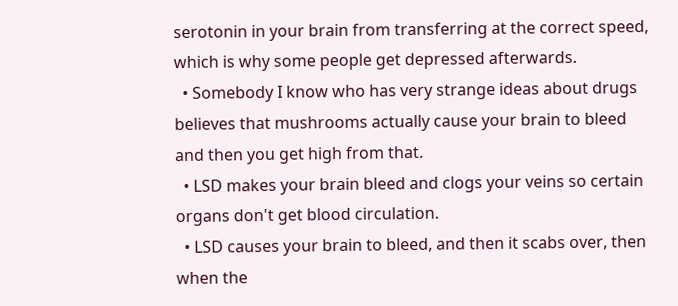serotonin in your brain from transferring at the correct speed, which is why some people get depressed afterwards.
  • Somebody I know who has very strange ideas about drugs believes that mushrooms actually cause your brain to bleed and then you get high from that.
  • LSD makes your brain bleed and clogs your veins so certain organs don't get blood circulation.
  • LSD causes your brain to bleed, and then it scabs over, then when the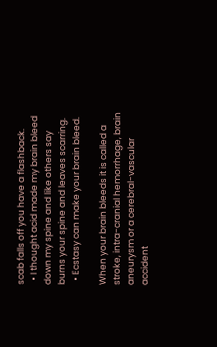scab falls off you have a flashback.
  • I thought acid made my brain bleed down my spine and like others say burns your spine and leaves scarring.
  • Ecstasy can make your brain bleed.

When your brain bleeds it is called a stroke, intra-cranial hemorrhage, brain aneurysm or a cerebral-vascular accident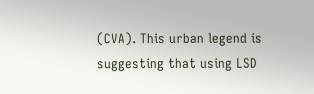(CVA). This urban legend is suggesting that using LSD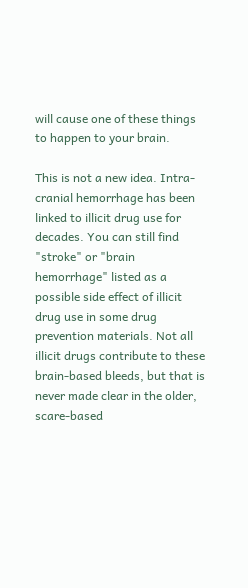will cause one of these things to happen to your brain.

This is not a new idea. Intra-cranial hemorrhage has been linked to illicit drug use for decades. You can still find "stroke" or "brain hemorrhage" listed as a possible side effect of illicit drug use in some drug prevention materials. Not all illicit drugs contribute to these brain-based bleeds, but that is never made clear in the older, scare-based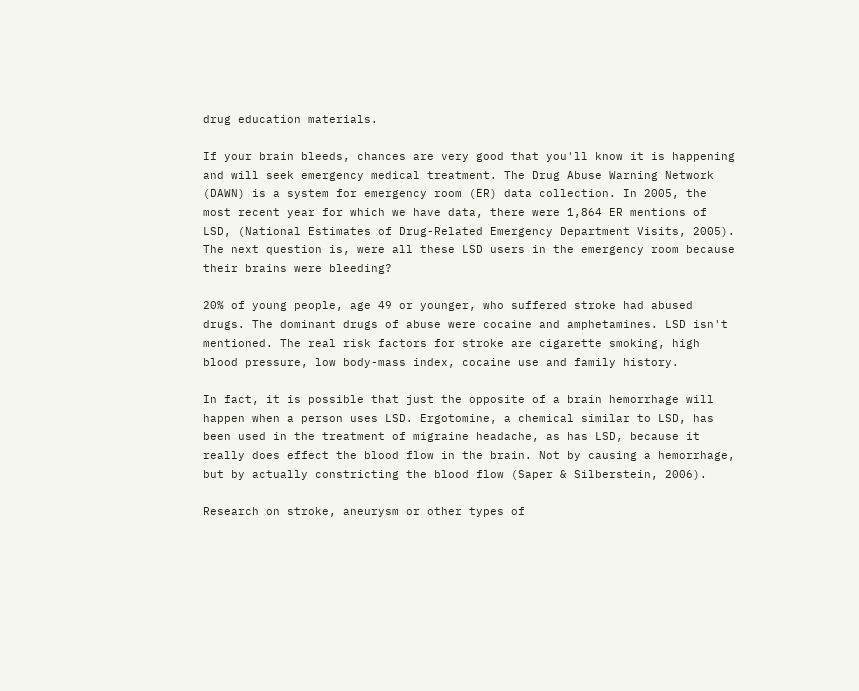drug education materials.

If your brain bleeds, chances are very good that you'll know it is happening and will seek emergency medical treatment. The Drug Abuse Warning Network (DAWN) is a system for emergency room (ER) data collection. In 2005, the most recent year for which we have data, there were 1,864 ER mentions of LSD, (National Estimates of Drug-Related Emergency Department Visits, 2005). The next question is, were all these LSD users in the emergency room because their brains were bleeding?

20% of young people, age 49 or younger, who suffered stroke had abused drugs. The dominant drugs of abuse were cocaine and amphetamines. LSD isn't mentioned. The real risk factors for stroke are cigarette smoking, high blood pressure, low body-mass index, cocaine use and family history.

In fact, it is possible that just the opposite of a brain hemorrhage will happen when a person uses LSD. Ergotomine, a chemical similar to LSD, has been used in the treatment of migraine headache, as has LSD, because it really does effect the blood flow in the brain. Not by causing a hemorrhage, but by actually constricting the blood flow (Saper & Silberstein, 2006).

Research on stroke, aneurysm or other types of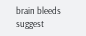brain bleeds suggest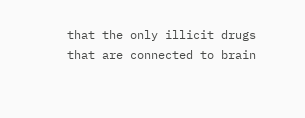that the only illicit drugs that are connected to brain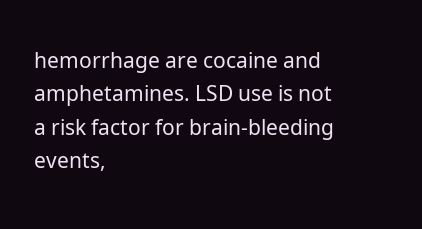hemorrhage are cocaine and amphetamines. LSD use is not a risk factor for brain-bleeding events,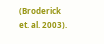(Broderick et. al. 2003).